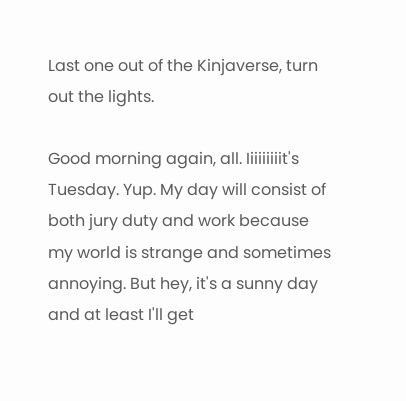Last one out of the Kinjaverse, turn out the lights.

Good morning again, all. Iiiiiiiiit's Tuesday. Yup. My day will consist of both jury duty and work because my world is strange and sometimes annoying. But hey, it's a sunny day and at least I'll get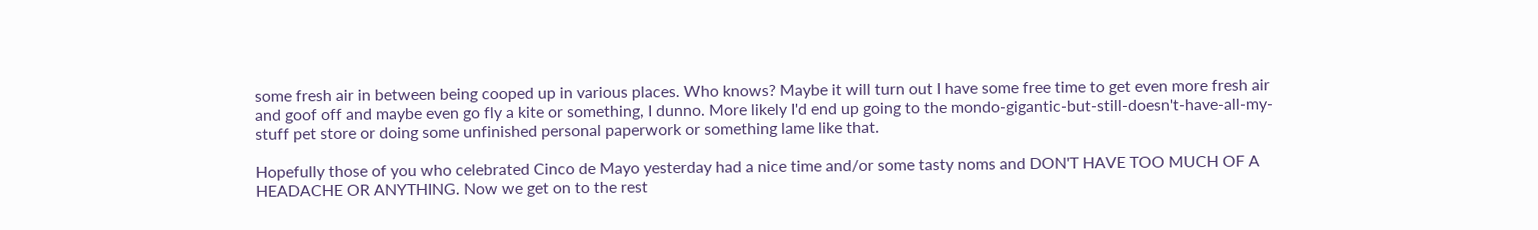some fresh air in between being cooped up in various places. Who knows? Maybe it will turn out I have some free time to get even more fresh air and goof off and maybe even go fly a kite or something, I dunno. More likely I'd end up going to the mondo-gigantic-but-still-doesn't-have-all-my-stuff pet store or doing some unfinished personal paperwork or something lame like that.

Hopefully those of you who celebrated Cinco de Mayo yesterday had a nice time and/or some tasty noms and DON'T HAVE TOO MUCH OF A HEADACHE OR ANYTHING. Now we get on to the rest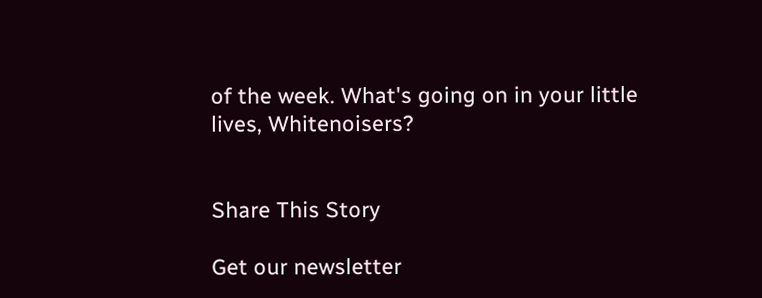of the week. What's going on in your little lives, Whitenoisers?


Share This Story

Get our newsletter